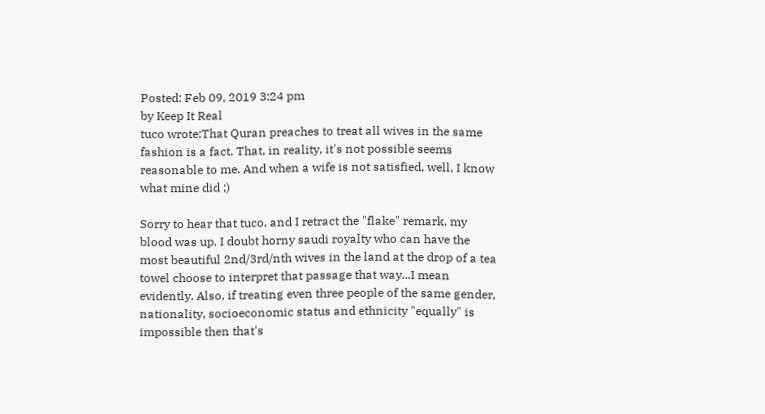Posted: Feb 09, 2019 3:24 pm
by Keep It Real
tuco wrote:That Quran preaches to treat all wives in the same fashion is a fact. That, in reality, it's not possible seems reasonable to me. And when a wife is not satisfied, well, I know what mine did ;)

Sorry to hear that tuco, and I retract the "flake" remark, my blood was up. I doubt horny saudi royalty who can have the most beautiful 2nd/3rd/nth wives in the land at the drop of a tea towel choose to interpret that passage that way...I mean evidently. Also, if treating even three people of the same gender, nationality, socioeconomic status and ethnicity "equally" is impossible then that's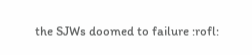the SJWs doomed to failure :rofl: